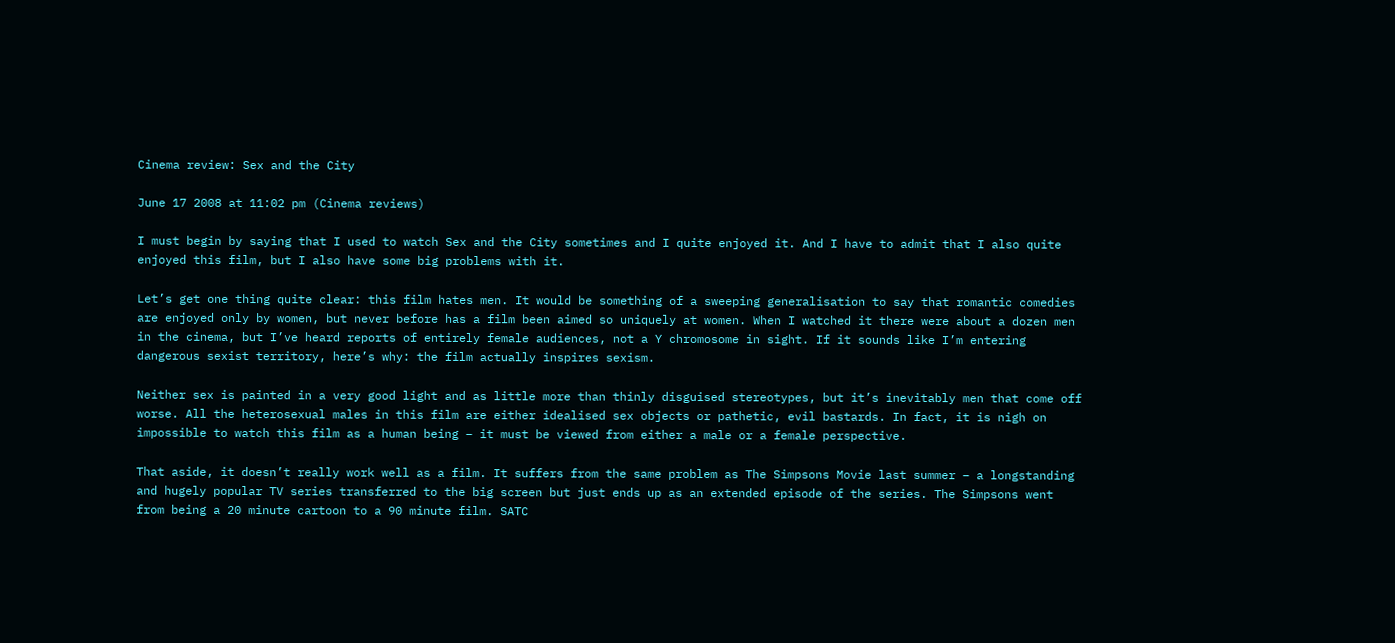Cinema review: Sex and the City

June 17 2008 at 11:02 pm (Cinema reviews)

I must begin by saying that I used to watch Sex and the City sometimes and I quite enjoyed it. And I have to admit that I also quite enjoyed this film, but I also have some big problems with it.

Let’s get one thing quite clear: this film hates men. It would be something of a sweeping generalisation to say that romantic comedies are enjoyed only by women, but never before has a film been aimed so uniquely at women. When I watched it there were about a dozen men in the cinema, but I’ve heard reports of entirely female audiences, not a Y chromosome in sight. If it sounds like I’m entering dangerous sexist territory, here’s why: the film actually inspires sexism.

Neither sex is painted in a very good light and as little more than thinly disguised stereotypes, but it’s inevitably men that come off worse. All the heterosexual males in this film are either idealised sex objects or pathetic, evil bastards. In fact, it is nigh on impossible to watch this film as a human being – it must be viewed from either a male or a female perspective.

That aside, it doesn’t really work well as a film. It suffers from the same problem as The Simpsons Movie last summer – a longstanding and hugely popular TV series transferred to the big screen but just ends up as an extended episode of the series. The Simpsons went from being a 20 minute cartoon to a 90 minute film. SATC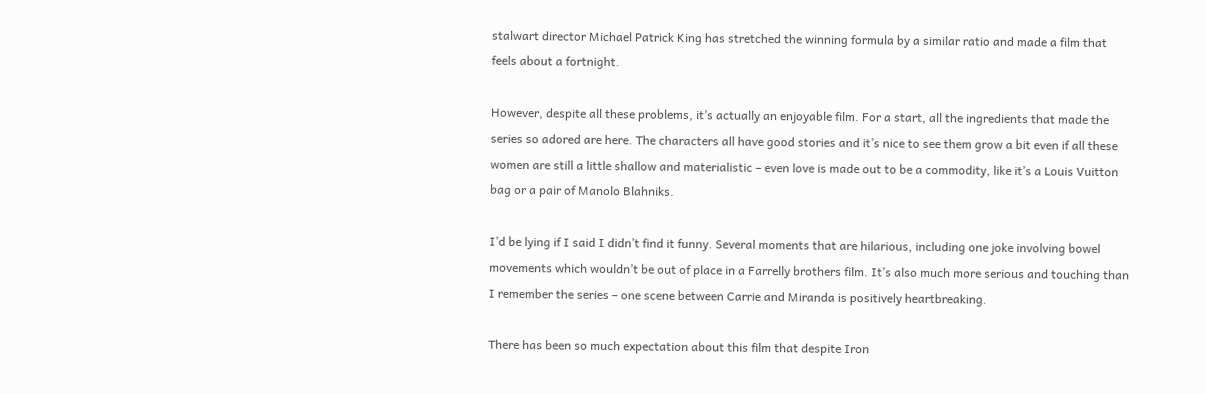stalwart director Michael Patrick King has stretched the winning formula by a similar ratio and made a film that feels about a fortnight.

However, despite all these problems, it’s actually an enjoyable film. For a start, all the ingredients that made the series so adored are here. The characters all have good stories and it’s nice to see them grow a bit even if all these women are still a little shallow and materialistic – even love is made out to be a commodity, like it’s a Louis Vuitton bag or a pair of Manolo Blahniks.

I’d be lying if I said I didn’t find it funny. Several moments that are hilarious, including one joke involving bowel movements which wouldn’t be out of place in a Farrelly brothers film. It’s also much more serious and touching than I remember the series – one scene between Carrie and Miranda is positively heartbreaking.

There has been so much expectation about this film that despite Iron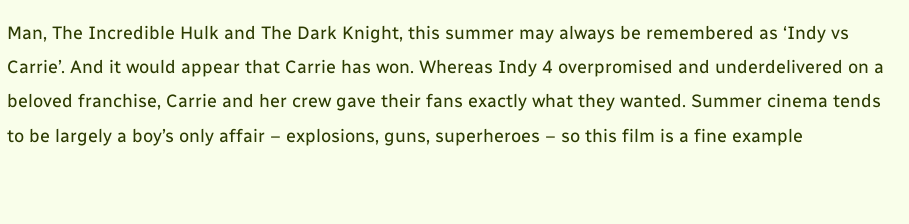Man, The Incredible Hulk and The Dark Knight, this summer may always be remembered as ‘Indy vs Carrie’. And it would appear that Carrie has won. Whereas Indy 4 overpromised and underdelivered on a beloved franchise, Carrie and her crew gave their fans exactly what they wanted. Summer cinema tends to be largely a boy’s only affair – explosions, guns, superheroes – so this film is a fine example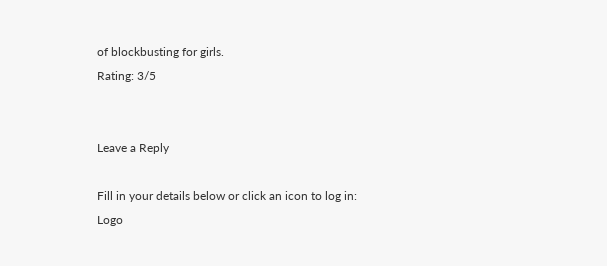of blockbusting for girls.
Rating: 3/5


Leave a Reply

Fill in your details below or click an icon to log in: Logo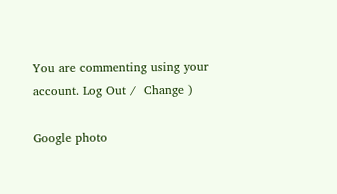You are commenting using your account. Log Out /  Change )

Google photo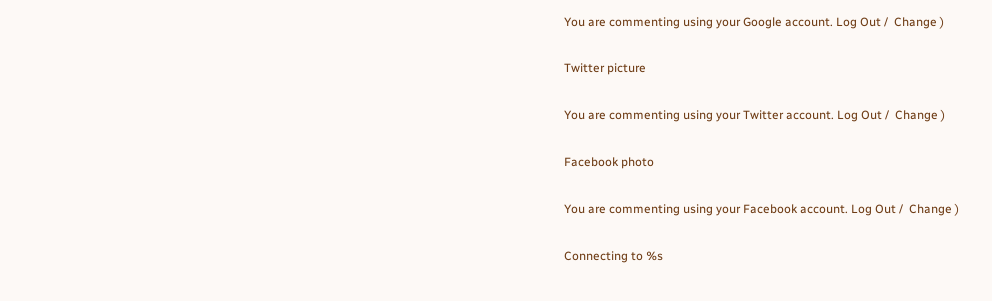You are commenting using your Google account. Log Out /  Change )

Twitter picture

You are commenting using your Twitter account. Log Out /  Change )

Facebook photo

You are commenting using your Facebook account. Log Out /  Change )

Connecting to %s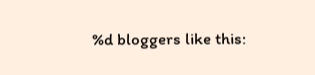%d bloggers like this: